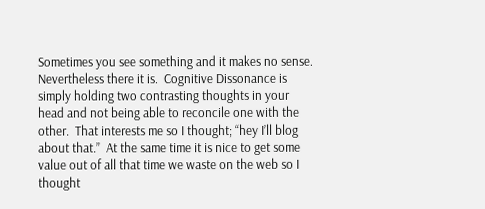Sometimes you see something and it makes no sense.  Nevertheless there it is.  Cognitive Dissonance is simply holding two contrasting thoughts in your head and not being able to reconcile one with the other.  That interests me so I thought; “hey I’ll blog about that.”  At the same time it is nice to get some value out of all that time we waste on the web so I thought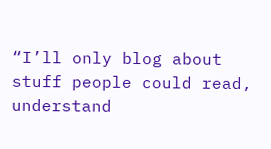“I’ll only blog about stuff people could read, understand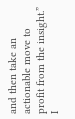and then take an actionable move to profit from the insight.”  I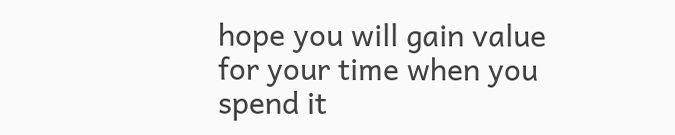hope you will gain value for your time when you spend it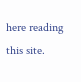here reading this site.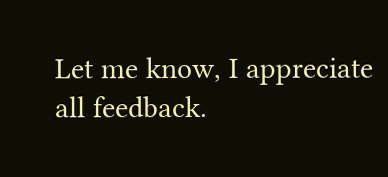Let me know, I appreciate all feedback.